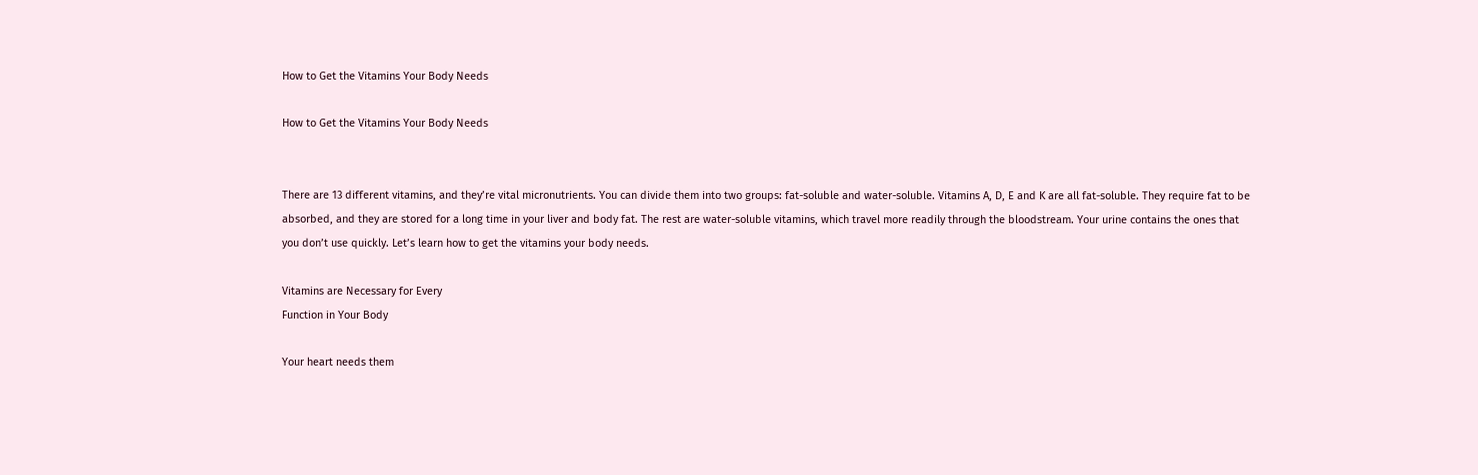How to Get the Vitamins Your Body Needs

How to Get the Vitamins Your Body Needs


There are 13 different vitamins, and they’re vital micronutrients. You can divide them into two groups: fat-soluble and water-soluble. Vitamins A, D, E and K are all fat-soluble. They require fat to be absorbed, and they are stored for a long time in your liver and body fat. The rest are water-soluble vitamins, which travel more readily through the bloodstream. Your urine contains the ones that you don’t use quickly. Let’s learn how to get the vitamins your body needs.

Vitamins are Necessary for Every
Function in Your Body

Your heart needs them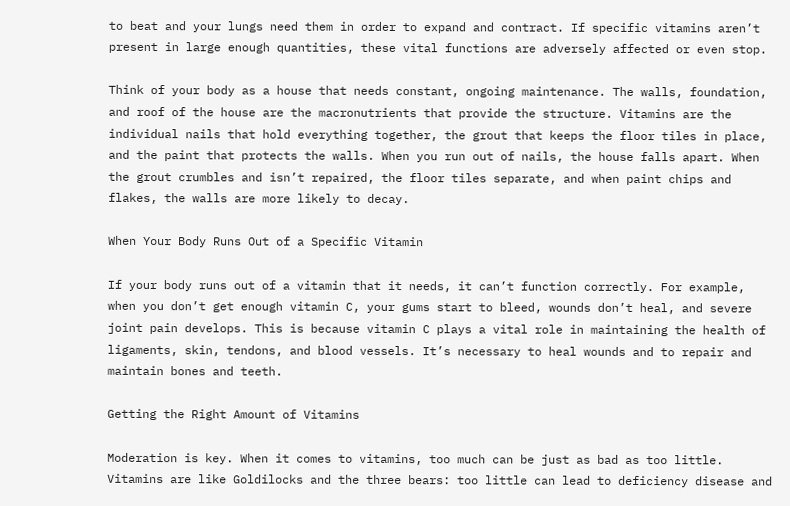to beat and your lungs need them in order to expand and contract. If specific vitamins aren’t present in large enough quantities, these vital functions are adversely affected or even stop.

Think of your body as a house that needs constant, ongoing maintenance. The walls, foundation, and roof of the house are the macronutrients that provide the structure. Vitamins are the individual nails that hold everything together, the grout that keeps the floor tiles in place, and the paint that protects the walls. When you run out of nails, the house falls apart. When the grout crumbles and isn’t repaired, the floor tiles separate, and when paint chips and flakes, the walls are more likely to decay.

When Your Body Runs Out of a Specific Vitamin

If your body runs out of a vitamin that it needs, it can’t function correctly. For example, when you don’t get enough vitamin C, your gums start to bleed, wounds don’t heal, and severe joint pain develops. This is because vitamin C plays a vital role in maintaining the health of ligaments, skin, tendons, and blood vessels. It’s necessary to heal wounds and to repair and maintain bones and teeth.

Getting the Right Amount of Vitamins

Moderation is key. When it comes to vitamins, too much can be just as bad as too little. Vitamins are like Goldilocks and the three bears: too little can lead to deficiency disease and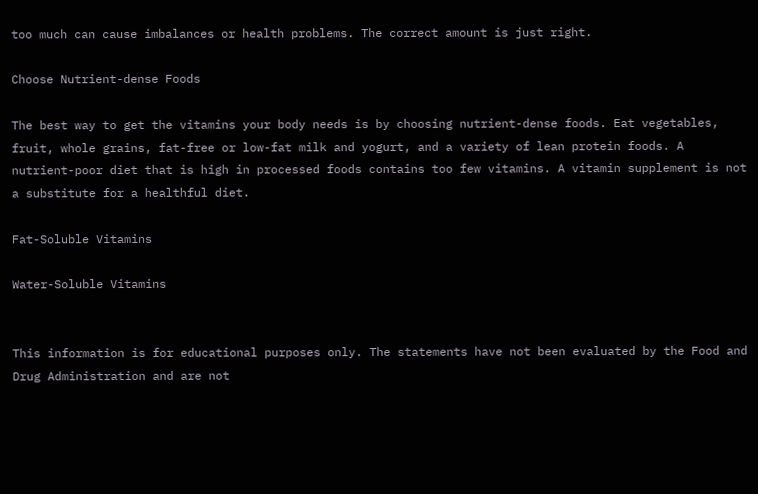too much can cause imbalances or health problems. The correct amount is just right.

Choose Nutrient-dense Foods

The best way to get the vitamins your body needs is by choosing nutrient-dense foods. Eat vegetables, fruit, whole grains, fat-free or low-fat milk and yogurt, and a variety of lean protein foods. A nutrient-poor diet that is high in processed foods contains too few vitamins. A vitamin supplement is not a substitute for a healthful diet.

Fat-Soluble Vitamins

Water-Soluble Vitamins


This information is for educational purposes only. The statements have not been evaluated by the Food and Drug Administration and are not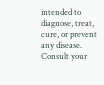intended to diagnose, treat, cure, or prevent any disease. Consult your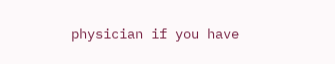physician if you have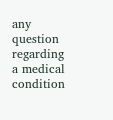any question regarding a medical condition